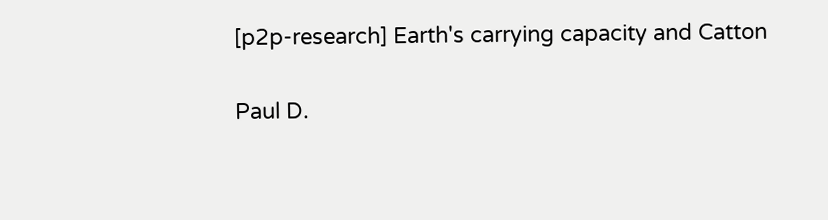[p2p-research] Earth's carrying capacity and Catton

Paul D.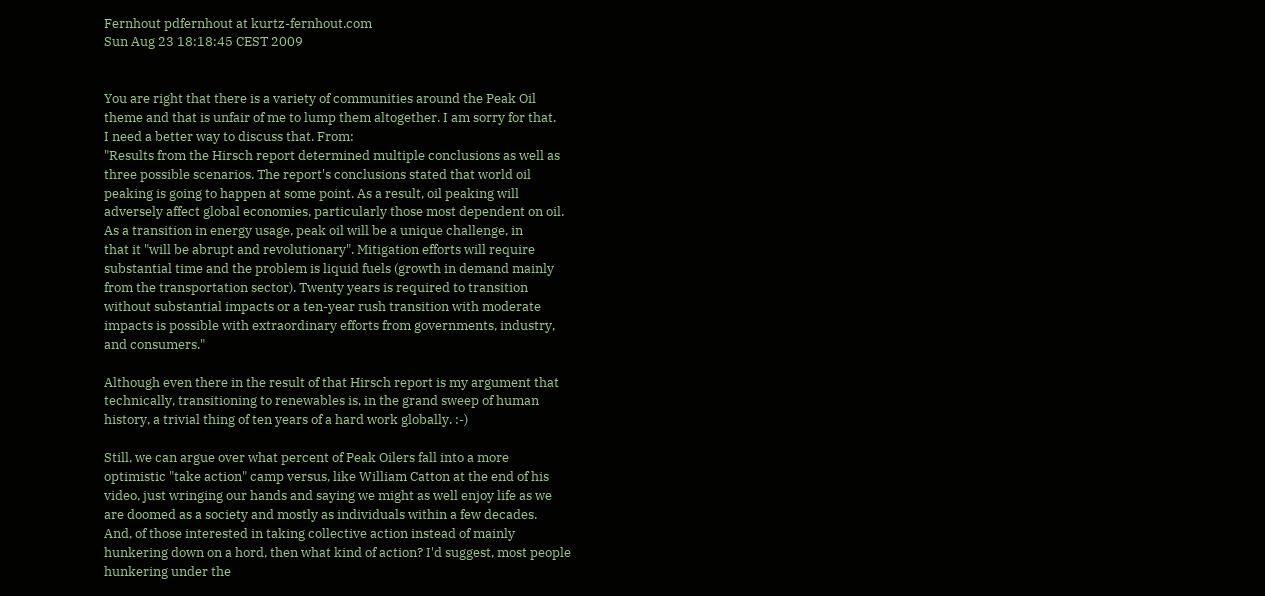Fernhout pdfernhout at kurtz-fernhout.com
Sun Aug 23 18:18:45 CEST 2009


You are right that there is a variety of communities around the Peak Oil
theme and that is unfair of me to lump them altogether. I am sorry for that.
I need a better way to discuss that. From:
"Results from the Hirsch report determined multiple conclusions as well as
three possible scenarios. The report's conclusions stated that world oil
peaking is going to happen at some point. As a result, oil peaking will
adversely affect global economies, particularly those most dependent on oil.
As a transition in energy usage, peak oil will be a unique challenge, in
that it "will be abrupt and revolutionary". Mitigation efforts will require
substantial time and the problem is liquid fuels (growth in demand mainly
from the transportation sector). Twenty years is required to transition
without substantial impacts or a ten-year rush transition with moderate
impacts is possible with extraordinary efforts from governments, industry,
and consumers."

Although even there in the result of that Hirsch report is my argument that
technically, transitioning to renewables is, in the grand sweep of human
history, a trivial thing of ten years of a hard work globally. :-)

Still, we can argue over what percent of Peak Oilers fall into a more
optimistic "take action" camp versus, like William Catton at the end of his
video, just wringing our hands and saying we might as well enjoy life as we
are doomed as a society and mostly as individuals within a few decades.
And, of those interested in taking collective action instead of mainly
hunkering down on a hord, then what kind of action? I'd suggest, most people
hunkering under the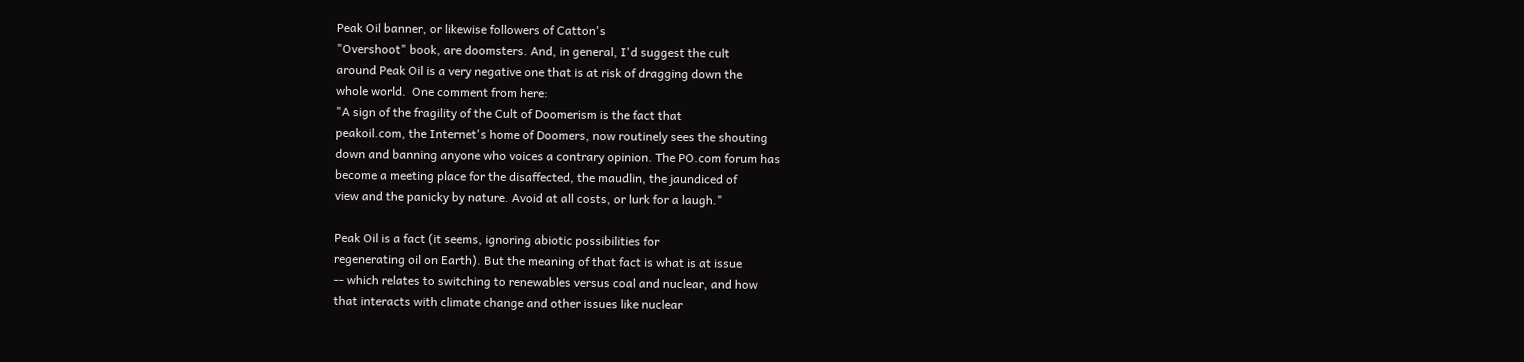Peak Oil banner, or likewise followers of Catton's
"Overshoot" book, are doomsters. And, in general, I'd suggest the cult
around Peak Oil is a very negative one that is at risk of dragging down the
whole world.  One comment from here:
"A sign of the fragility of the Cult of Doomerism is the fact that
peakoil.com, the Internet's home of Doomers, now routinely sees the shouting
down and banning anyone who voices a contrary opinion. The PO.com forum has
become a meeting place for the disaffected, the maudlin, the jaundiced of
view and the panicky by nature. Avoid at all costs, or lurk for a laugh."

Peak Oil is a fact (it seems, ignoring abiotic possibilities for
regenerating oil on Earth). But the meaning of that fact is what is at issue
-- which relates to switching to renewables versus coal and nuclear, and how
that interacts with climate change and other issues like nuclear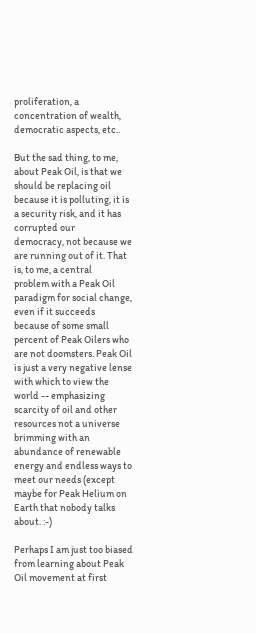proliferation, a concentration of wealth, democratic aspects, etc..

But the sad thing, to me, about Peak Oil, is that we should be replacing oil
because it is polluting, it is a security risk, and it has corrupted our
democracy, not because we are running out of it. That is, to me, a central
problem with a Peak Oil paradigm for social change, even if it succeeds
because of some small percent of Peak Oilers who are not doomsters. Peak Oil
is just a very negative lense with which to view the world -- emphasizing
scarcity of oil and other resources not a universe brimming with an
abundance of renewable energy and endless ways to meet our needs (except
maybe for Peak Helium on Earth that nobody talks about. :-)

Perhaps I am just too biased from learning about Peak Oil movement at first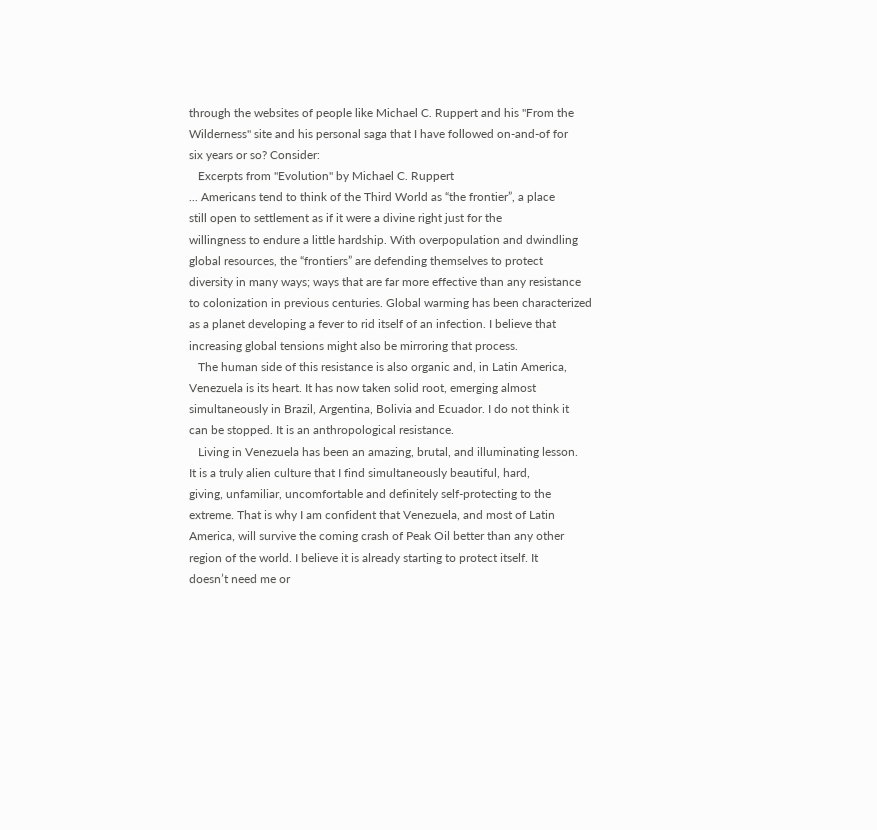through the websites of people like Michael C. Ruppert and his "From the
Wilderness" site and his personal saga that I have followed on-and-of for
six years or so? Consider:
   Excerpts from "Evolution" by Michael C. Ruppert
... Americans tend to think of the Third World as “the frontier”, a place
still open to settlement as if it were a divine right just for the
willingness to endure a little hardship. With overpopulation and dwindling
global resources, the “frontiers” are defending themselves to protect
diversity in many ways; ways that are far more effective than any resistance
to colonization in previous centuries. Global warming has been characterized
as a planet developing a fever to rid itself of an infection. I believe that
increasing global tensions might also be mirroring that process.
   The human side of this resistance is also organic and, in Latin America,
Venezuela is its heart. It has now taken solid root, emerging almost
simultaneously in Brazil, Argentina, Bolivia and Ecuador. I do not think it
can be stopped. It is an anthropological resistance.
   Living in Venezuela has been an amazing, brutal, and illuminating lesson.
It is a truly alien culture that I find simultaneously beautiful, hard,
giving, unfamiliar, uncomfortable and definitely self-protecting to the
extreme. That is why I am confident that Venezuela, and most of Latin
America, will survive the coming crash of Peak Oil better than any other
region of the world. I believe it is already starting to protect itself. It
doesn’t need me or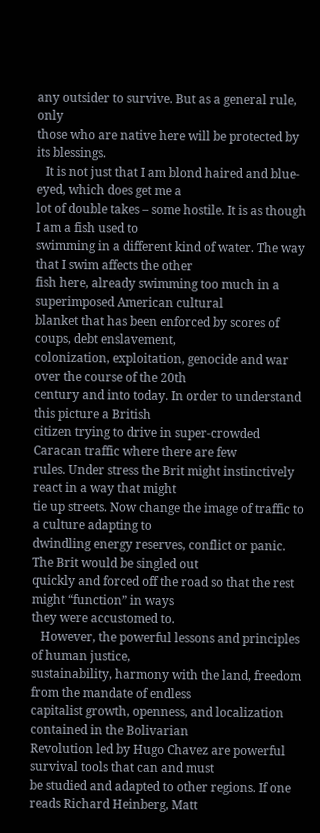any outsider to survive. But as a general rule, only
those who are native here will be protected by its blessings.
   It is not just that I am blond haired and blue-eyed, which does get me a
lot of double takes – some hostile. It is as though I am a fish used to
swimming in a different kind of water. The way that I swim affects the other
fish here, already swimming too much in a superimposed American cultural
blanket that has been enforced by scores of coups, debt enslavement,
colonization, exploitation, genocide and war over the course of the 20th
century and into today. In order to understand this picture a British
citizen trying to drive in super-crowded Caracan traffic where there are few
rules. Under stress the Brit might instinctively react in a way that might
tie up streets. Now change the image of traffic to a culture adapting to
dwindling energy reserves, conflict or panic. The Brit would be singled out
quickly and forced off the road so that the rest might “function” in ways
they were accustomed to.
   However, the powerful lessons and principles of human justice,
sustainability, harmony with the land, freedom from the mandate of endless
capitalist growth, openness, and localization contained in the Bolivarian
Revolution led by Hugo Chavez are powerful survival tools that can and must
be studied and adapted to other regions. If one reads Richard Heinberg, Matt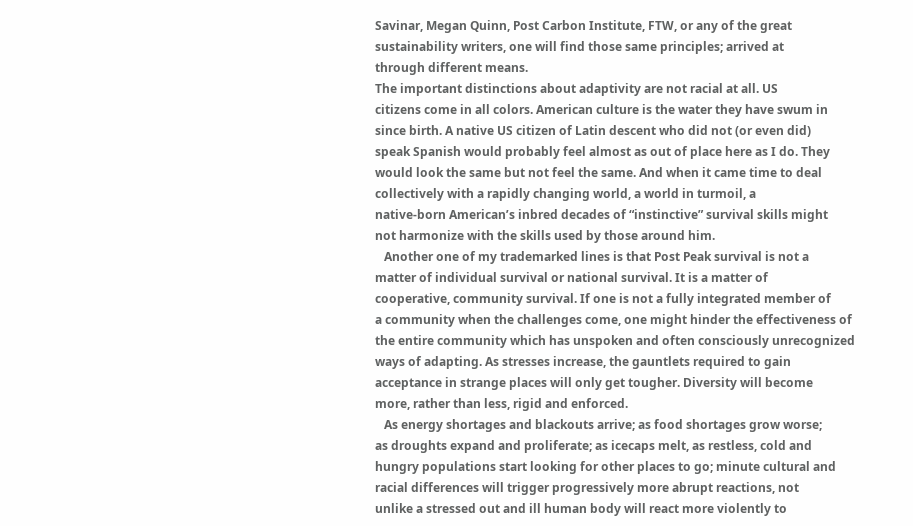Savinar, Megan Quinn, Post Carbon Institute, FTW, or any of the great
sustainability writers, one will find those same principles; arrived at
through different means.
The important distinctions about adaptivity are not racial at all. US
citizens come in all colors. American culture is the water they have swum in
since birth. A native US citizen of Latin descent who did not (or even did)
speak Spanish would probably feel almost as out of place here as I do. They
would look the same but not feel the same. And when it came time to deal
collectively with a rapidly changing world, a world in turmoil, a
native-born American’s inbred decades of “instinctive” survival skills might
not harmonize with the skills used by those around him.
   Another one of my trademarked lines is that Post Peak survival is not a
matter of individual survival or national survival. It is a matter of
cooperative, community survival. If one is not a fully integrated member of
a community when the challenges come, one might hinder the effectiveness of
the entire community which has unspoken and often consciously unrecognized
ways of adapting. As stresses increase, the gauntlets required to gain
acceptance in strange places will only get tougher. Diversity will become
more, rather than less, rigid and enforced.
   As energy shortages and blackouts arrive; as food shortages grow worse;
as droughts expand and proliferate; as icecaps melt, as restless, cold and
hungry populations start looking for other places to go; minute cultural and
racial differences will trigger progressively more abrupt reactions, not
unlike a stressed out and ill human body will react more violently to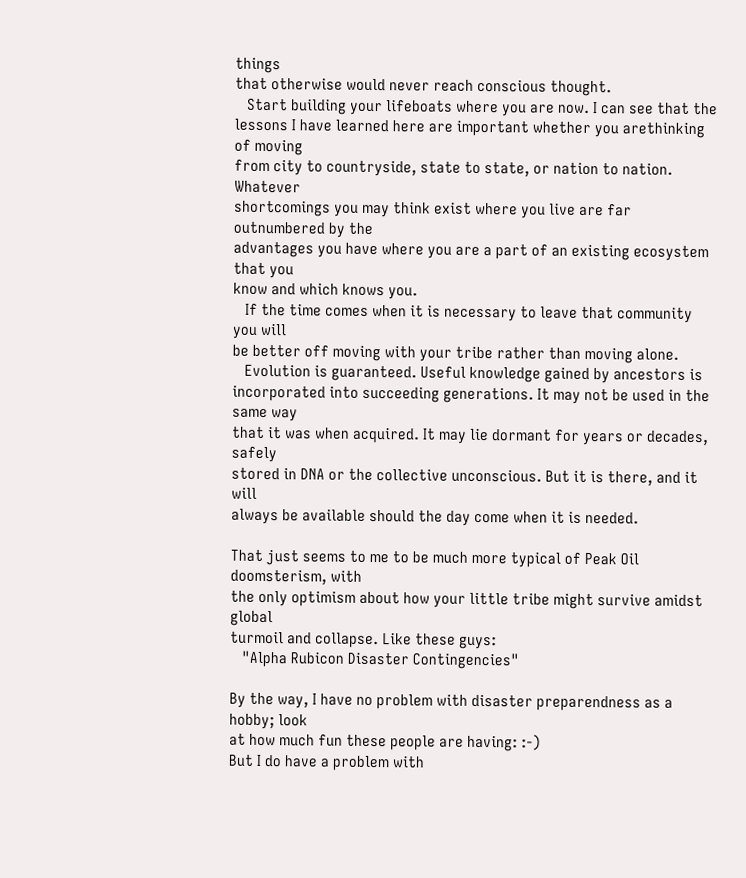things
that otherwise would never reach conscious thought.
   Start building your lifeboats where you are now. I can see that the
lessons I have learned here are important whether you arethinking of moving
from city to countryside, state to state, or nation to nation. Whatever
shortcomings you may think exist where you live are far outnumbered by the
advantages you have where you are a part of an existing ecosystem that you
know and which knows you.
   If the time comes when it is necessary to leave that community you will
be better off moving with your tribe rather than moving alone.
   Evolution is guaranteed. Useful knowledge gained by ancestors is
incorporated into succeeding generations. It may not be used in the same way
that it was when acquired. It may lie dormant for years or decades, safely
stored in DNA or the collective unconscious. But it is there, and it will
always be available should the day come when it is needed.

That just seems to me to be much more typical of Peak Oil doomsterism, with
the only optimism about how your little tribe might survive amidst global
turmoil and collapse. Like these guys:
   "Alpha Rubicon Disaster Contingencies"

By the way, I have no problem with disaster preparendness as a hobby; look
at how much fun these people are having: :-)
But I do have a problem with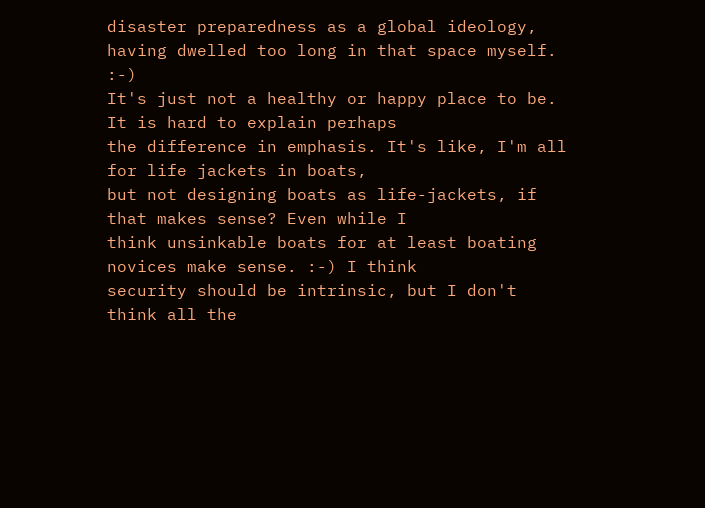disaster preparedness as a global ideology,
having dwelled too long in that space myself. :-)
It's just not a healthy or happy place to be. It is hard to explain perhaps
the difference in emphasis. It's like, I'm all for life jackets in boats,
but not designing boats as life-jackets, if that makes sense? Even while I
think unsinkable boats for at least boating novices make sense. :-) I think
security should be intrinsic, but I don't think all the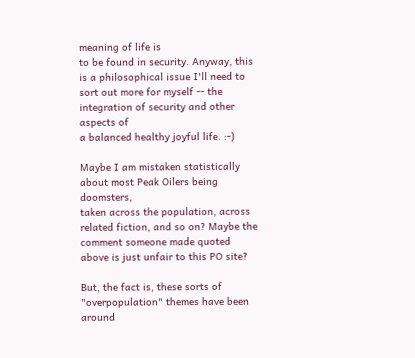meaning of life is
to be found in security. Anyway, this is a philosophical issue I'll need to
sort out more for myself -- the integration of security and other aspects of
a balanced healthy joyful life. :-)

Maybe I am mistaken statistically about most Peak Oilers being doomsters,
taken across the population, across related fiction, and so on? Maybe the
comment someone made quoted above is just unfair to this PO site?

But, the fact is, these sorts of "overpopulation" themes have been around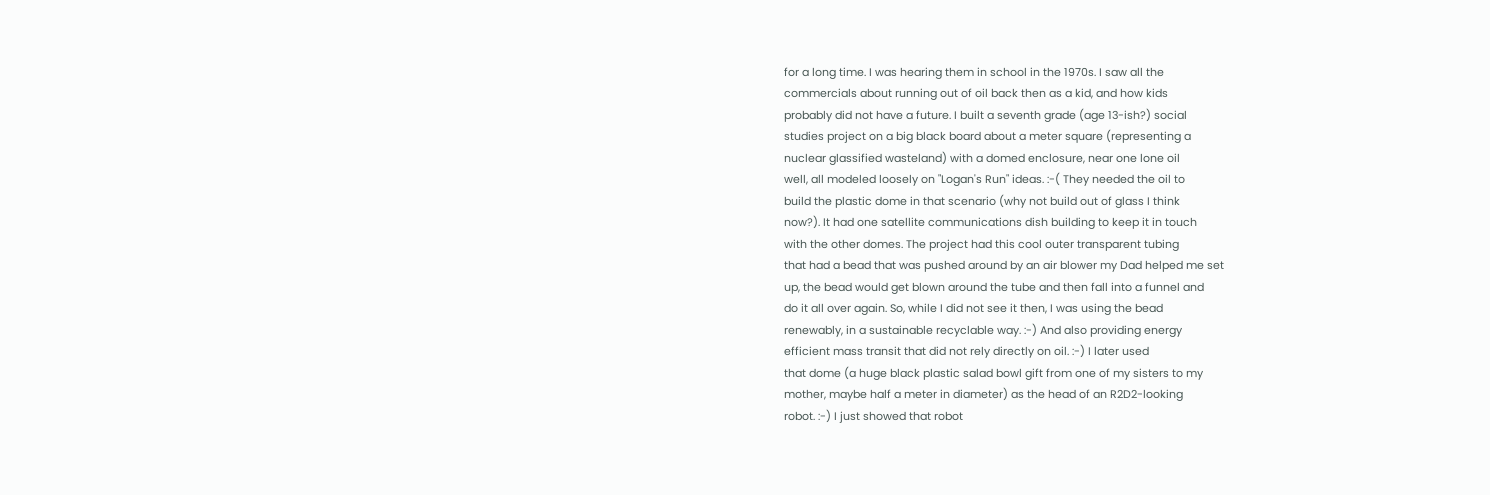for a long time. I was hearing them in school in the 1970s. I saw all the
commercials about running out of oil back then as a kid, and how kids
probably did not have a future. I built a seventh grade (age 13-ish?) social
studies project on a big black board about a meter square (representing a
nuclear glassified wasteland) with a domed enclosure, near one lone oil
well, all modeled loosely on "Logan's Run" ideas. :-( They needed the oil to
build the plastic dome in that scenario (why not build out of glass I think
now?). It had one satellite communications dish building to keep it in touch
with the other domes. The project had this cool outer transparent tubing
that had a bead that was pushed around by an air blower my Dad helped me set
up, the bead would get blown around the tube and then fall into a funnel and
do it all over again. So, while I did not see it then, I was using the bead
renewably, in a sustainable recyclable way. :-) And also providing energy
efficient mass transit that did not rely directly on oil. :-) I later used
that dome (a huge black plastic salad bowl gift from one of my sisters to my
mother, maybe half a meter in diameter) as the head of an R2D2-looking
robot. :-) I just showed that robot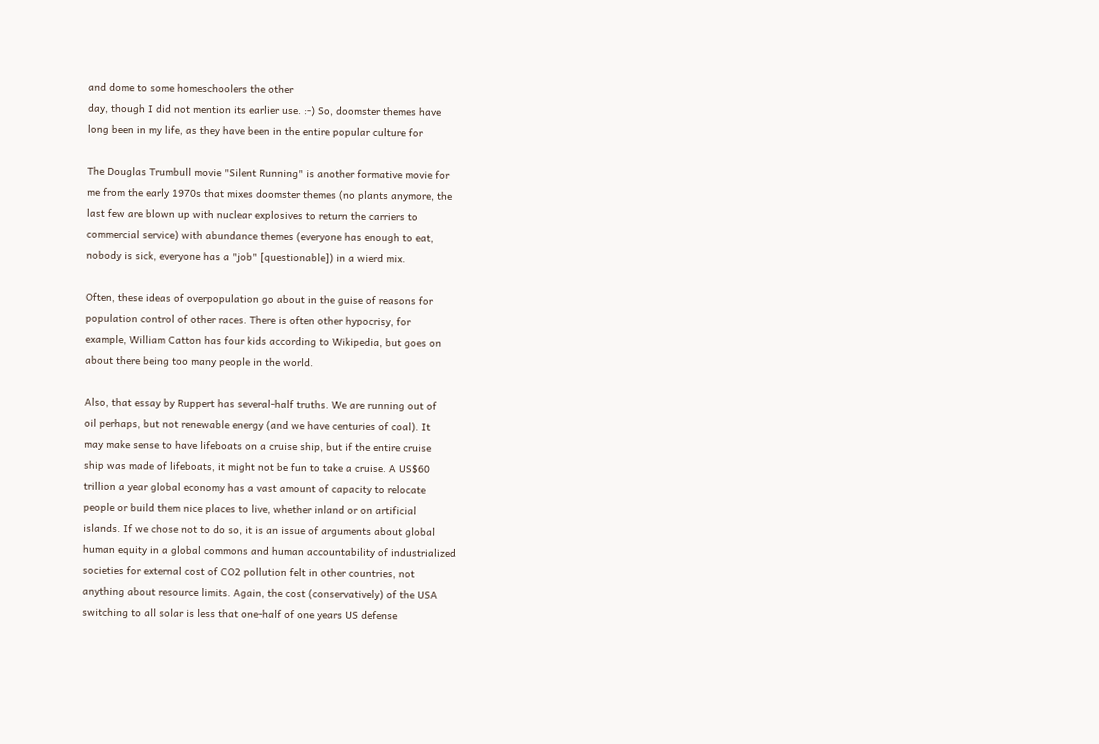and dome to some homeschoolers the other
day, though I did not mention its earlier use. :-) So, doomster themes have
long been in my life, as they have been in the entire popular culture for

The Douglas Trumbull movie "Silent Running" is another formative movie for
me from the early 1970s that mixes doomster themes (no plants anymore, the
last few are blown up with nuclear explosives to return the carriers to
commercial service) with abundance themes (everyone has enough to eat,
nobody is sick, everyone has a "job" [questionable]) in a wierd mix.

Often, these ideas of overpopulation go about in the guise of reasons for
population control of other races. There is often other hypocrisy, for
example, William Catton has four kids according to Wikipedia, but goes on
about there being too many people in the world.

Also, that essay by Ruppert has several-half truths. We are running out of
oil perhaps, but not renewable energy (and we have centuries of coal). It
may make sense to have lifeboats on a cruise ship, but if the entire cruise
ship was made of lifeboats, it might not be fun to take a cruise. A US$60
trillion a year global economy has a vast amount of capacity to relocate
people or build them nice places to live, whether inland or on artificial
islands. If we chose not to do so, it is an issue of arguments about global
human equity in a global commons and human accountability of industrialized
societies for external cost of CO2 pollution felt in other countries, not
anything about resource limits. Again, the cost (conservatively) of the USA
switching to all solar is less that one-half of one years US defense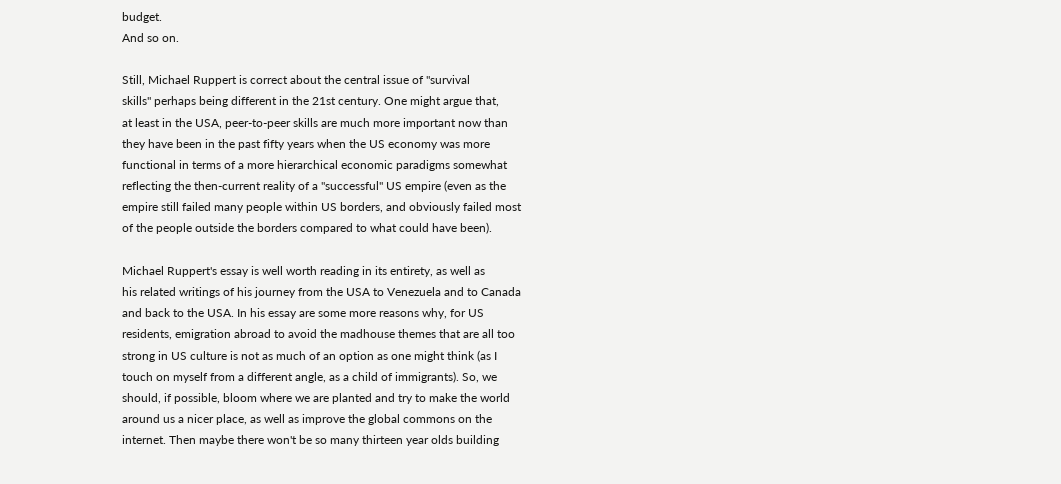budget.
And so on.

Still, Michael Ruppert is correct about the central issue of "survival
skills" perhaps being different in the 21st century. One might argue that,
at least in the USA, peer-to-peer skills are much more important now than
they have been in the past fifty years when the US economy was more
functional in terms of a more hierarchical economic paradigms somewhat
reflecting the then-current reality of a "successful" US empire (even as the
empire still failed many people within US borders, and obviously failed most
of the people outside the borders compared to what could have been).

Michael Ruppert's essay is well worth reading in its entirety, as well as
his related writings of his journey from the USA to Venezuela and to Canada
and back to the USA. In his essay are some more reasons why, for US
residents, emigration abroad to avoid the madhouse themes that are all too
strong in US culture is not as much of an option as one might think (as I
touch on myself from a different angle, as a child of immigrants). So, we
should, if possible, bloom where we are planted and try to make the world
around us a nicer place, as well as improve the global commons on the
internet. Then maybe there won't be so many thirteen year olds building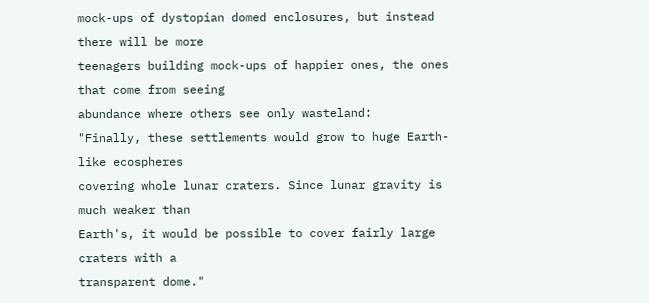mock-ups of dystopian domed enclosures, but instead there will be more
teenagers building mock-ups of happier ones, the ones that come from seeing
abundance where others see only wasteland:
"Finally, these settlements would grow to huge Earth-like ecospheres
covering whole lunar craters. Since lunar gravity is much weaker than
Earth's, it would be possible to cover fairly large craters with a
transparent dome."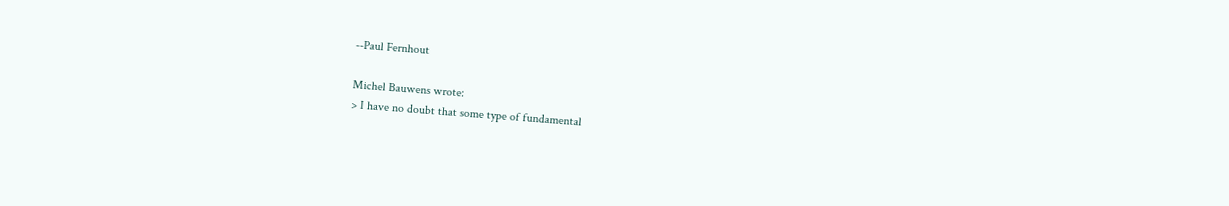--Paul Fernhout

Michel Bauwens wrote:
> I have no doubt that some type of fundamental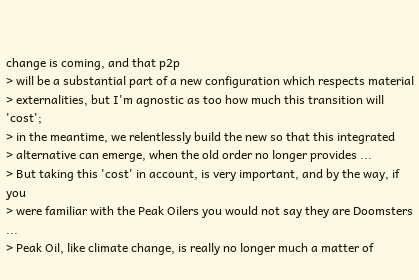change is coming, and that p2p
> will be a substantial part of a new configuration which respects material
> externalities, but I'm agnostic as too how much this transition will 'cost';
> in the meantime, we relentlessly build the new so that this integrated
> alternative can emerge, when the old order no longer provides ...
> But taking this 'cost' in account, is very important, and by the way, if you
> were familiar with the Peak Oilers you would not say they are Doomsters ...
> Peak Oil, like climate change, is really no longer much a matter of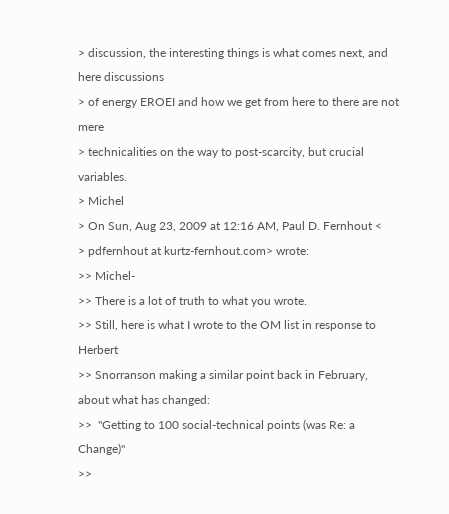> discussion, the interesting things is what comes next, and here discussions
> of energy EROEI and how we get from here to there are not mere
> technicalities on the way to post-scarcity, but crucial variables.
> Michel
> On Sun, Aug 23, 2009 at 12:16 AM, Paul D. Fernhout <
> pdfernhout at kurtz-fernhout.com> wrote:
>> Michel-
>> There is a lot of truth to what you wrote.
>> Still, here is what I wrote to the OM list in response to Herbert
>> Snorranson making a similar point back in February, about what has changed:
>>  "Getting to 100 social-technical points (was Re: a Change)"
>>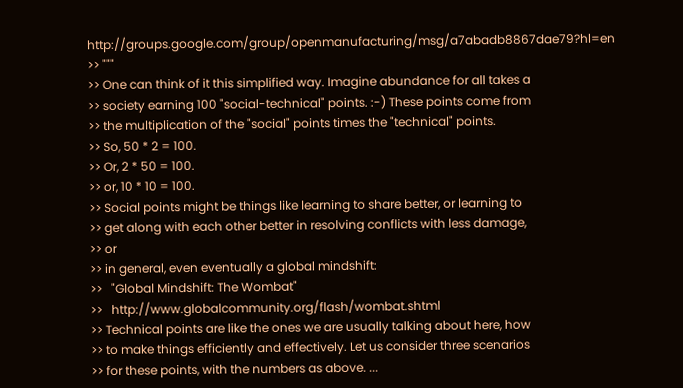http://groups.google.com/group/openmanufacturing/msg/a7abadb8867dae79?hl=en
>> """
>> One can think of it this simplified way. Imagine abundance for all takes a
>> society earning 100 "social-technical" points. :-) These points come from
>> the multiplication of the "social" points times the "technical" points.
>> So, 50 * 2 = 100.
>> Or, 2 * 50 = 100.
>> or, 10 * 10 = 100.
>> Social points might be things like learning to share better, or learning to
>> get along with each other better in resolving conflicts with less damage,
>> or
>> in general, even eventually a global mindshift:
>>   "Global Mindshift: The Wombat"
>>   http://www.globalcommunity.org/flash/wombat.shtml
>> Technical points are like the ones we are usually talking about here, how
>> to make things efficiently and effectively. Let us consider three scenarios
>> for these points, with the numbers as above. ...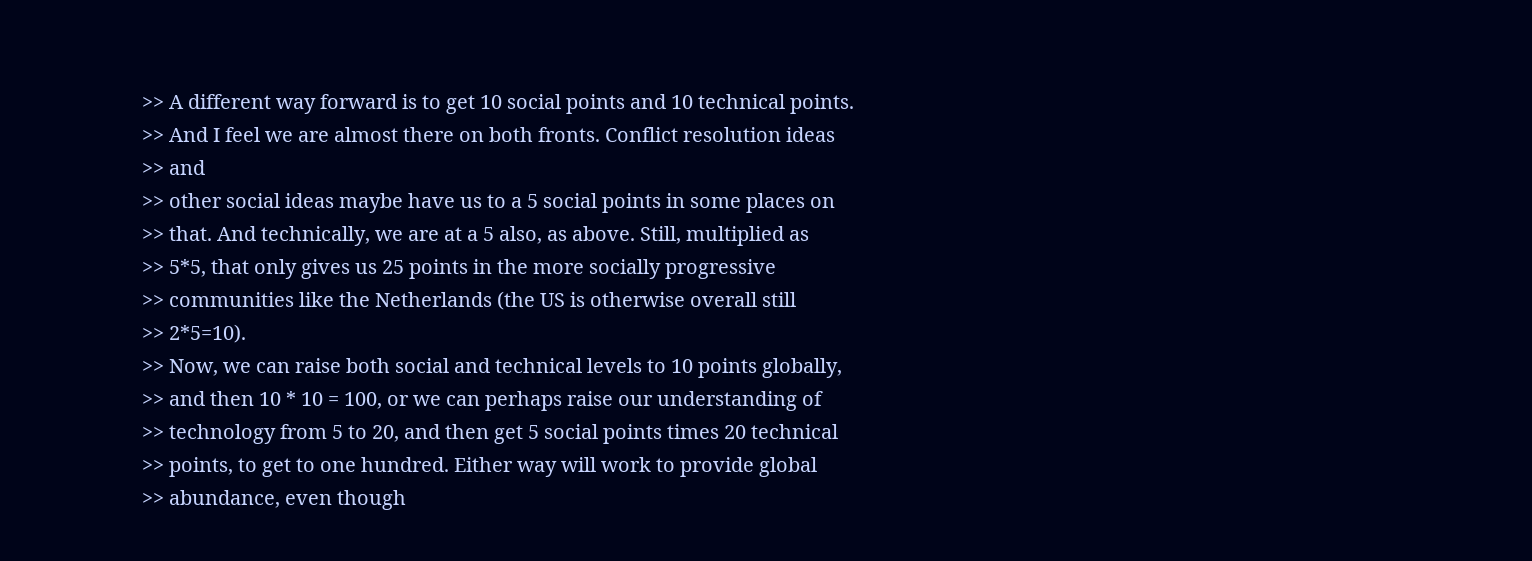>> A different way forward is to get 10 social points and 10 technical points.
>> And I feel we are almost there on both fronts. Conflict resolution ideas
>> and
>> other social ideas maybe have us to a 5 social points in some places on
>> that. And technically, we are at a 5 also, as above. Still, multiplied as
>> 5*5, that only gives us 25 points in the more socially progressive
>> communities like the Netherlands (the US is otherwise overall still
>> 2*5=10).
>> Now, we can raise both social and technical levels to 10 points globally,
>> and then 10 * 10 = 100, or we can perhaps raise our understanding of
>> technology from 5 to 20, and then get 5 social points times 20 technical
>> points, to get to one hundred. Either way will work to provide global
>> abundance, even though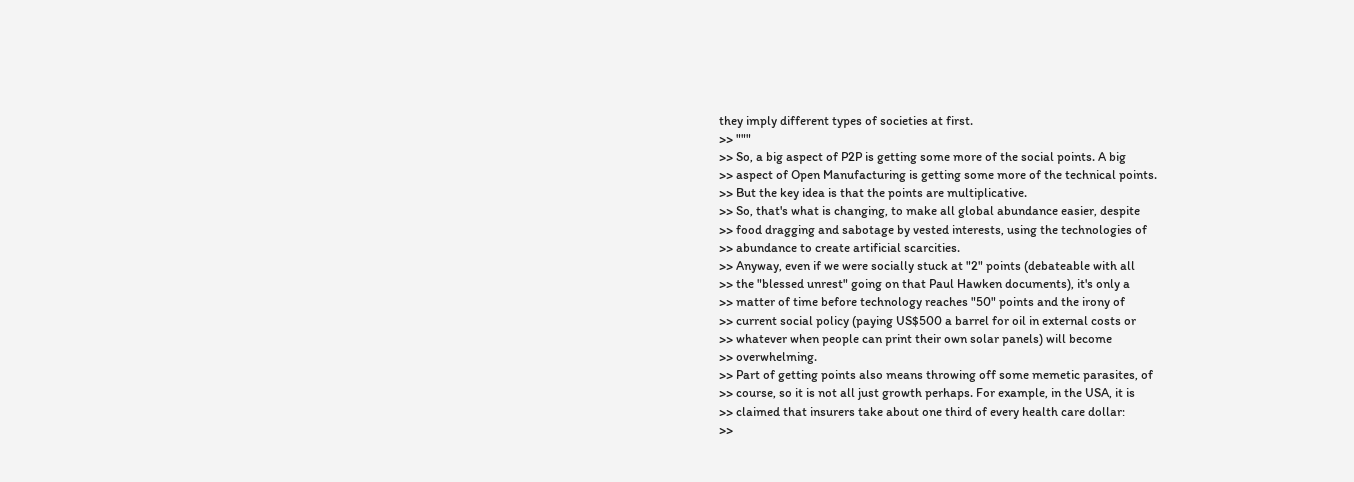they imply different types of societies at first.
>> """
>> So, a big aspect of P2P is getting some more of the social points. A big
>> aspect of Open Manufacturing is getting some more of the technical points.
>> But the key idea is that the points are multiplicative.
>> So, that's what is changing, to make all global abundance easier, despite
>> food dragging and sabotage by vested interests, using the technologies of
>> abundance to create artificial scarcities.
>> Anyway, even if we were socially stuck at "2" points (debateable with all
>> the "blessed unrest" going on that Paul Hawken documents), it's only a
>> matter of time before technology reaches "50" points and the irony of
>> current social policy (paying US$500 a barrel for oil in external costs or
>> whatever when people can print their own solar panels) will become
>> overwhelming.
>> Part of getting points also means throwing off some memetic parasites, of
>> course, so it is not all just growth perhaps. For example, in the USA, it is
>> claimed that insurers take about one third of every health care dollar:
>>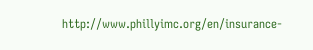http://www.phillyimc.org/en/insurance-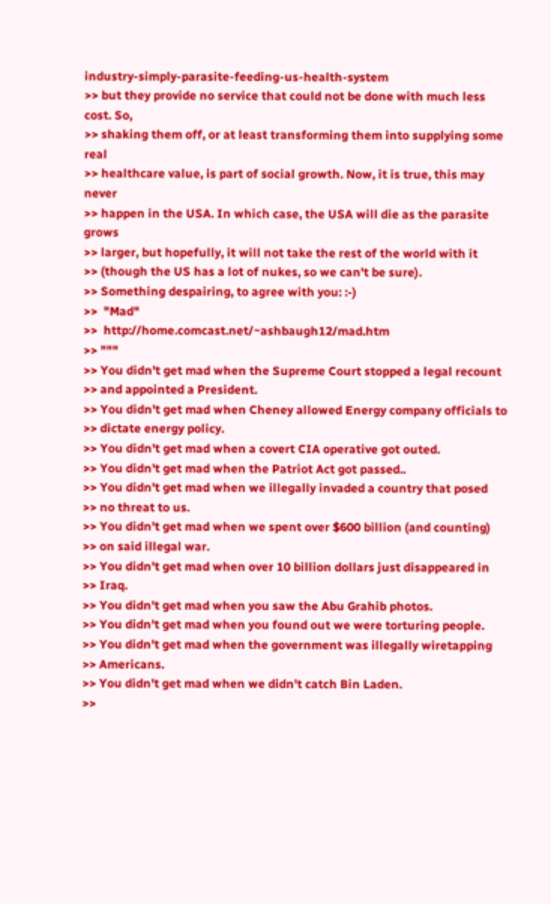industry-simply-parasite-feeding-us-health-system
>> but they provide no service that could not be done with much less cost. So,
>> shaking them off, or at least transforming them into supplying some real
>> healthcare value, is part of social growth. Now, it is true, this may never
>> happen in the USA. In which case, the USA will die as the parasite grows
>> larger, but hopefully, it will not take the rest of the world with it
>> (though the US has a lot of nukes, so we can't be sure).
>> Something despairing, to agree with you: :-)
>>  "Mad"
>>  http://home.comcast.net/~ashbaugh12/mad.htm
>> """
>> You didn't get mad when the Supreme Court stopped a legal recount
>> and appointed a President.
>> You didn't get mad when Cheney allowed Energy company officials to
>> dictate energy policy.
>> You didn't get mad when a covert CIA operative got outed.
>> You didn't get mad when the Patriot Act got passed..
>> You didn't get mad when we illegally invaded a country that posed
>> no threat to us.
>> You didn't get mad when we spent over $600 billion (and counting)
>> on said illegal war.
>> You didn't get mad when over 10 billion dollars just disappeared in
>> Iraq.
>> You didn't get mad when you saw the Abu Grahib photos.
>> You didn't get mad when you found out we were torturing people.
>> You didn't get mad when the government was illegally wiretapping
>> Americans.
>> You didn't get mad when we didn't catch Bin Laden.
>>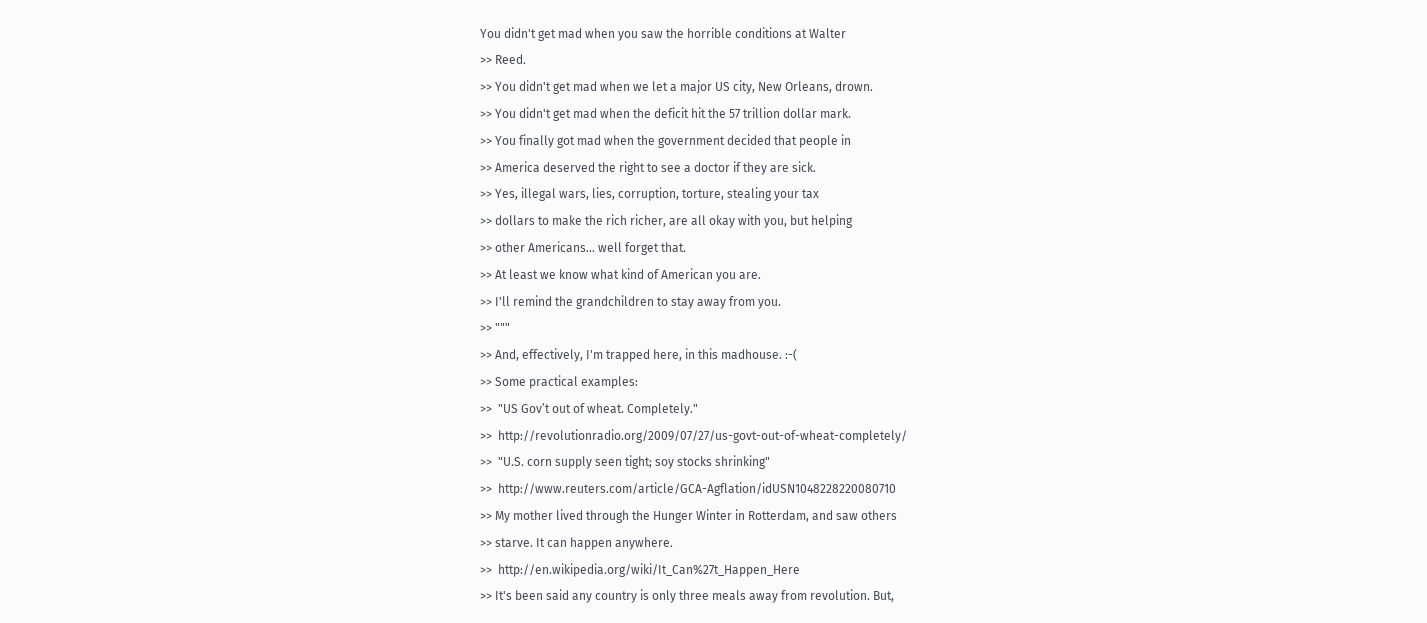You didn't get mad when you saw the horrible conditions at Walter
>> Reed.
>> You didn't get mad when we let a major US city, New Orleans, drown.
>> You didn't get mad when the deficit hit the 57 trillion dollar mark.
>> You finally got mad when the government decided that people in
>> America deserved the right to see a doctor if they are sick.
>> Yes, illegal wars, lies, corruption, torture, stealing your tax
>> dollars to make the rich richer, are all okay with you, but helping
>> other Americans... well forget that.
>> At least we know what kind of American you are.
>> I'll remind the grandchildren to stay away from you.
>> """
>> And, effectively, I'm trapped here, in this madhouse. :-(
>> Some practical examples:
>>  "US Gov’t out of wheat. Completely."
>>  http://revolutionradio.org/2009/07/27/us-govt-out-of-wheat-completely/
>>  "U.S. corn supply seen tight; soy stocks shrinking"
>>  http://www.reuters.com/article/GCA-Agflation/idUSN1048228220080710
>> My mother lived through the Hunger Winter in Rotterdam, and saw others
>> starve. It can happen anywhere.
>>  http://en.wikipedia.org/wiki/It_Can%27t_Happen_Here
>> It's been said any country is only three meals away from revolution. But,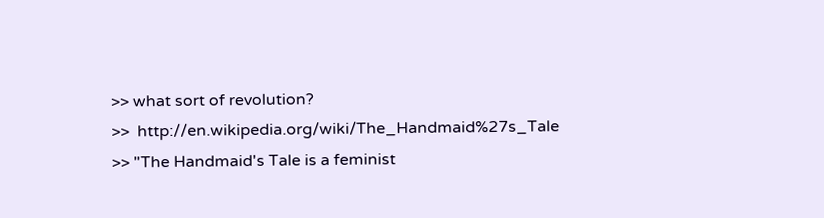>> what sort of revolution?
>>  http://en.wikipedia.org/wiki/The_Handmaid%27s_Tale
>> "The Handmaid's Tale is a feminist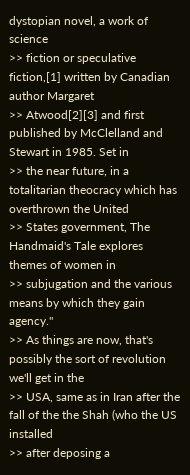dystopian novel, a work of science
>> fiction or speculative fiction,[1] written by Canadian author Margaret
>> Atwood[2][3] and first published by McClelland and Stewart in 1985. Set in
>> the near future, in a totalitarian theocracy which has overthrown the United
>> States government, The Handmaid's Tale explores themes of women in
>> subjugation and the various means by which they gain agency."
>> As things are now, that's possibly the sort of revolution we'll get in the
>> USA, same as in Iran after the fall of the the Shah (who the US installed
>> after deposing a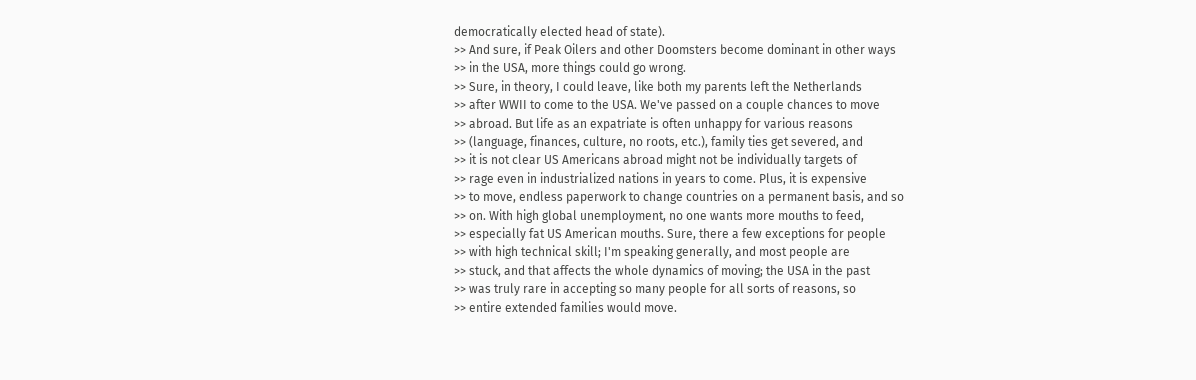democratically elected head of state).
>> And sure, if Peak Oilers and other Doomsters become dominant in other ways
>> in the USA, more things could go wrong.
>> Sure, in theory, I could leave, like both my parents left the Netherlands
>> after WWII to come to the USA. We've passed on a couple chances to move
>> abroad. But life as an expatriate is often unhappy for various reasons
>> (language, finances, culture, no roots, etc.), family ties get severed, and
>> it is not clear US Americans abroad might not be individually targets of
>> rage even in industrialized nations in years to come. Plus, it is expensive
>> to move, endless paperwork to change countries on a permanent basis, and so
>> on. With high global unemployment, no one wants more mouths to feed,
>> especially fat US American mouths. Sure, there a few exceptions for people
>> with high technical skill; I'm speaking generally, and most people are
>> stuck, and that affects the whole dynamics of moving; the USA in the past
>> was truly rare in accepting so many people for all sorts of reasons, so
>> entire extended families would move.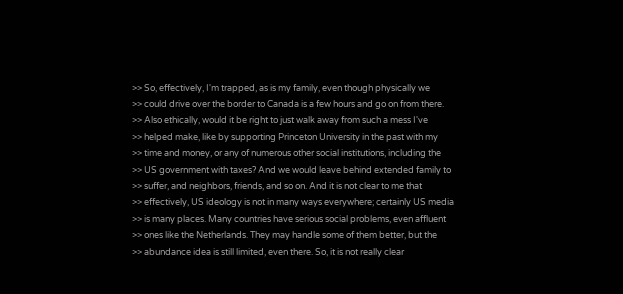>> So, effectively, I'm trapped, as is my family, even though physically we
>> could drive over the border to Canada is a few hours and go on from there.
>> Also ethically, would it be right to just walk away from such a mess I've
>> helped make, like by supporting Princeton University in the past with my
>> time and money, or any of numerous other social institutions, including the
>> US government with taxes? And we would leave behind extended family to
>> suffer, and neighbors, friends, and so on. And it is not clear to me that
>> effectively, US ideology is not in many ways everywhere; certainly US media
>> is many places. Many countries have serious social problems, even affluent
>> ones like the Netherlands. They may handle some of them better, but the
>> abundance idea is still limited, even there. So, it is not really clear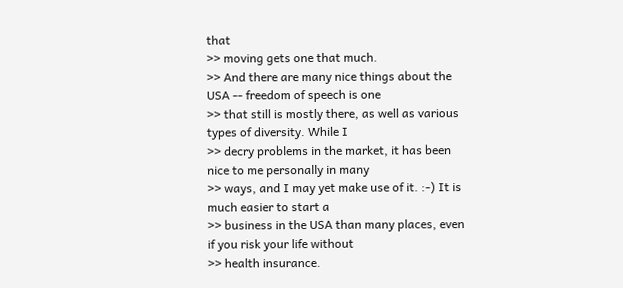that
>> moving gets one that much.
>> And there are many nice things about the USA -- freedom of speech is one
>> that still is mostly there, as well as various types of diversity. While I
>> decry problems in the market, it has been nice to me personally in many
>> ways, and I may yet make use of it. :-) It is much easier to start a
>> business in the USA than many places, even if you risk your life without
>> health insurance.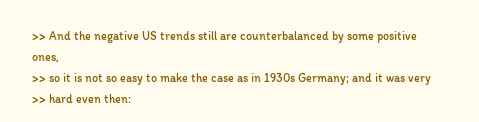>> And the negative US trends still are counterbalanced by some positive ones,
>> so it is not so easy to make the case as in 1930s Germany; and it was very
>> hard even then: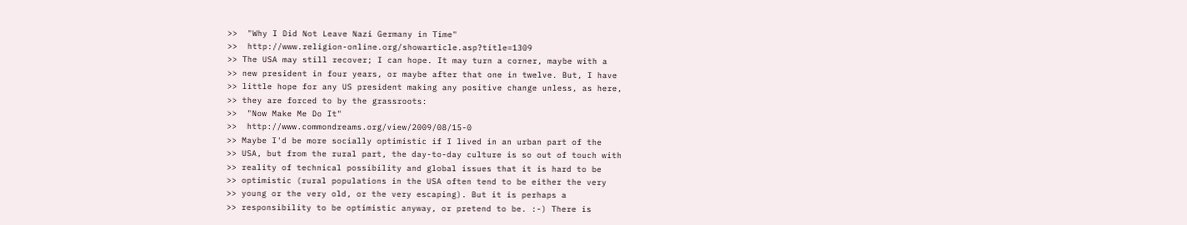>>  "Why I Did Not Leave Nazi Germany in Time"
>>  http://www.religion-online.org/showarticle.asp?title=1309
>> The USA may still recover; I can hope. It may turn a corner, maybe with a
>> new president in four years, or maybe after that one in twelve. But, I have
>> little hope for any US president making any positive change unless, as here,
>> they are forced to by the grassroots:
>>  "Now Make Me Do It"
>>  http://www.commondreams.org/view/2009/08/15-0
>> Maybe I'd be more socially optimistic if I lived in an urban part of the
>> USA, but from the rural part, the day-to-day culture is so out of touch with
>> reality of technical possibility and global issues that it is hard to be
>> optimistic (rural populations in the USA often tend to be either the very
>> young or the very old, or the very escaping). But it is perhaps a
>> responsibility to be optimistic anyway, or pretend to be. :-) There is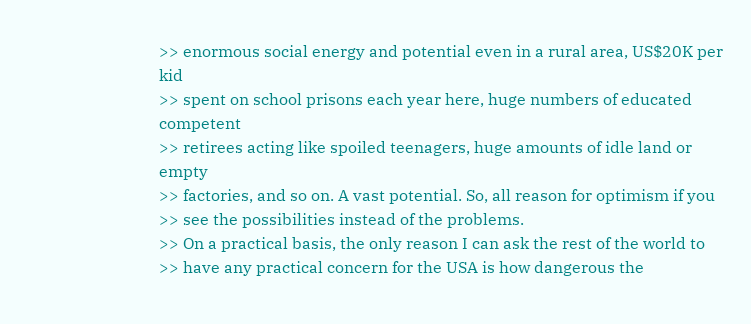>> enormous social energy and potential even in a rural area, US$20K per kid
>> spent on school prisons each year here, huge numbers of educated competent
>> retirees acting like spoiled teenagers, huge amounts of idle land or empty
>> factories, and so on. A vast potential. So, all reason for optimism if you
>> see the possibilities instead of the problems.
>> On a practical basis, the only reason I can ask the rest of the world to
>> have any practical concern for the USA is how dangerous the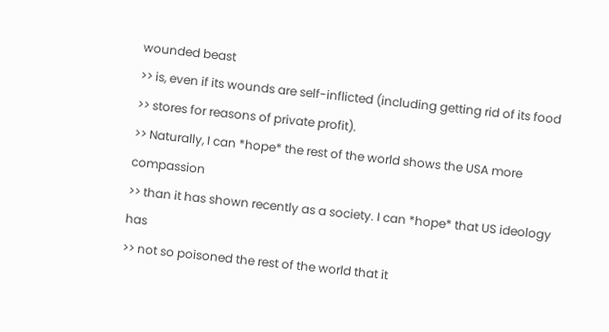wounded beast
>> is, even if its wounds are self-inflicted (including getting rid of its food
>> stores for reasons of private profit).
>> Naturally, I can *hope* the rest of the world shows the USA more compassion
>> than it has shown recently as a society. I can *hope* that US ideology has
>> not so poisoned the rest of the world that it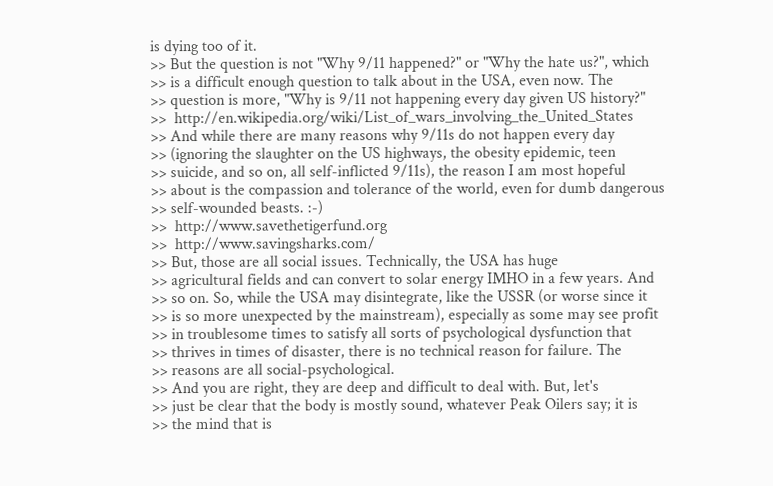is dying too of it.
>> But the question is not "Why 9/11 happened?" or "Why the hate us?", which
>> is a difficult enough question to talk about in the USA, even now. The
>> question is more, "Why is 9/11 not happening every day given US history?"
>>  http://en.wikipedia.org/wiki/List_of_wars_involving_the_United_States
>> And while there are many reasons why 9/11s do not happen every day
>> (ignoring the slaughter on the US highways, the obesity epidemic, teen
>> suicide, and so on, all self-inflicted 9/11s), the reason I am most hopeful
>> about is the compassion and tolerance of the world, even for dumb dangerous
>> self-wounded beasts. :-)
>>  http://www.savethetigerfund.org
>>  http://www.savingsharks.com/
>> But, those are all social issues. Technically, the USA has huge
>> agricultural fields and can convert to solar energy IMHO in a few years. And
>> so on. So, while the USA may disintegrate, like the USSR (or worse since it
>> is so more unexpected by the mainstream), especially as some may see profit
>> in troublesome times to satisfy all sorts of psychological dysfunction that
>> thrives in times of disaster, there is no technical reason for failure. The
>> reasons are all social-psychological.
>> And you are right, they are deep and difficult to deal with. But, let's
>> just be clear that the body is mostly sound, whatever Peak Oilers say; it is
>> the mind that is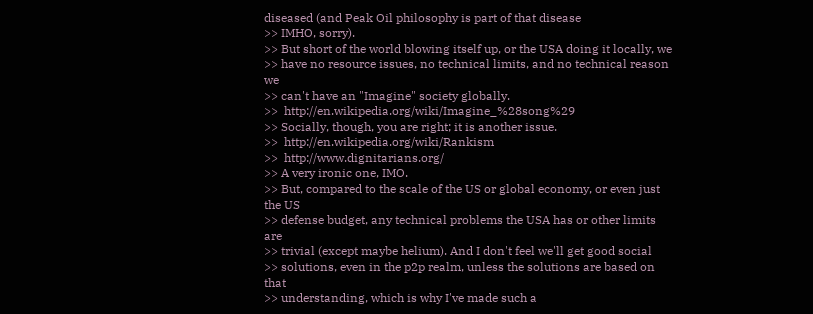diseased (and Peak Oil philosophy is part of that disease
>> IMHO, sorry).
>> But short of the world blowing itself up, or the USA doing it locally, we
>> have no resource issues, no technical limits, and no technical reason we
>> can't have an "Imagine" society globally.
>>  http://en.wikipedia.org/wiki/Imagine_%28song%29
>> Socially, though, you are right; it is another issue.
>>  http://en.wikipedia.org/wiki/Rankism
>>  http://www.dignitarians.org/
>> A very ironic one, IMO.
>> But, compared to the scale of the US or global economy, or even just the US
>> defense budget, any technical problems the USA has or other limits are
>> trivial (except maybe helium). And I don't feel we'll get good social
>> solutions, even in the p2p realm, unless the solutions are based on that
>> understanding, which is why I've made such a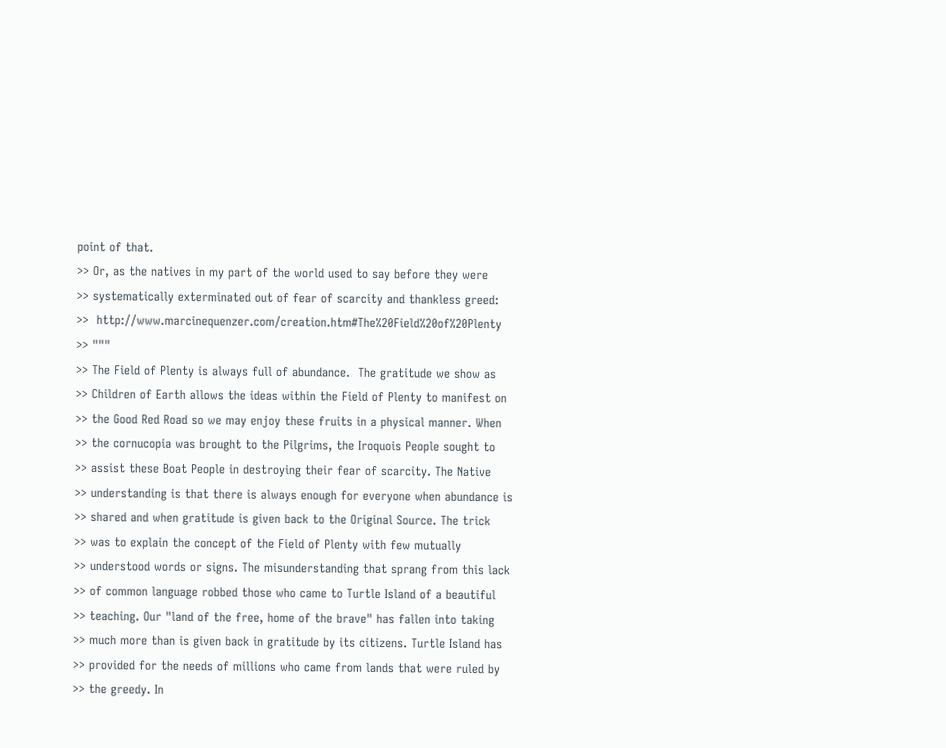point of that.
>> Or, as the natives in my part of the world used to say before they were
>> systematically exterminated out of fear of scarcity and thankless greed:
>>  http://www.marcinequenzer.com/creation.htm#The%20Field%20of%20Plenty
>> """
>> The Field of Plenty is always full of abundance.  The gratitude we show as
>> Children of Earth allows the ideas within the Field of Plenty to manifest on
>> the Good Red Road so we may enjoy these fruits in a physical manner. When
>> the cornucopia was brought to the Pilgrims, the Iroquois People sought to
>> assist these Boat People in destroying their fear of scarcity. The Native
>> understanding is that there is always enough for everyone when abundance is
>> shared and when gratitude is given back to the Original Source. The trick
>> was to explain the concept of the Field of Plenty with few mutually
>> understood words or signs. The misunderstanding that sprang from this lack
>> of common language robbed those who came to Turtle Island of a beautiful
>> teaching. Our "land of the free, home of the brave" has fallen into taking
>> much more than is given back in gratitude by its citizens. Turtle Island has
>> provided for the needs of millions who came from lands that were ruled by
>> the greedy. In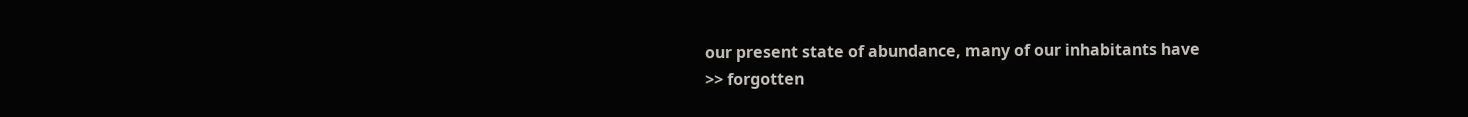our present state of abundance, many of our inhabitants have
>> forgotten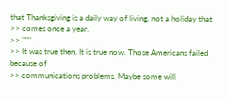that Thanksgiving is a daily way of living, not a holiday that
>> comes once a year.
>> """
>> It was true then. It is true now. Those Americans failed because of
>> communications problems. Maybe some will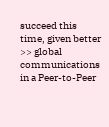succeed this time, given better
>> global communications in a Peer-to-Peer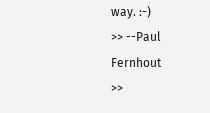way. :-)
>> --Paul Fernhout
>>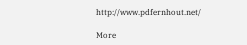http://www.pdfernhout.net/

More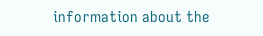information about the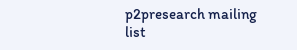p2presearch mailing list